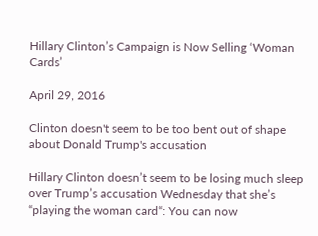Hillary Clinton’s Campaign is Now Selling ‘Woman Cards’

April 29, 2016

Clinton doesn't seem to be too bent out of shape about Donald Trump's accusation

Hillary Clinton doesn’t seem to be losing much sleep over Trump’s accusation Wednesday that she’s “playing the woman card“: You can now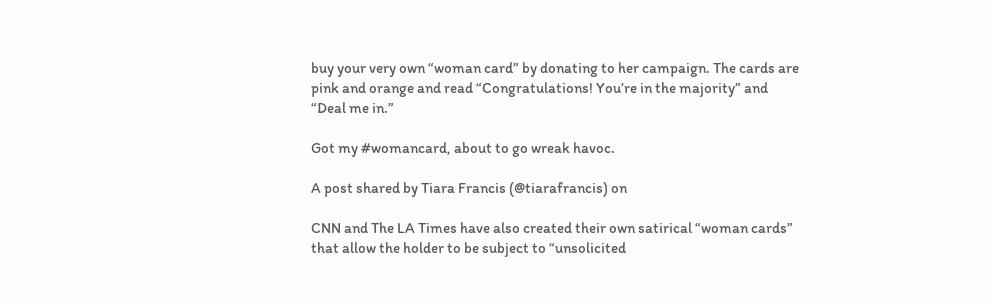buy your very own “woman card” by donating to her campaign. The cards are pink and orange and read “Congratulations! You’re in the majority” and “Deal me in.”

Got my #womancard, about to go wreak havoc.

A post shared by Tiara Francis (@tiarafrancis) on

CNN and The LA Times have also created their own satirical “woman cards” that allow the holder to be subject to “unsolicited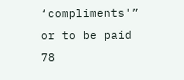‘compliments'” or to be paid 78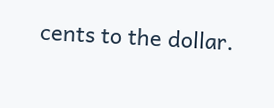cents to the dollar.